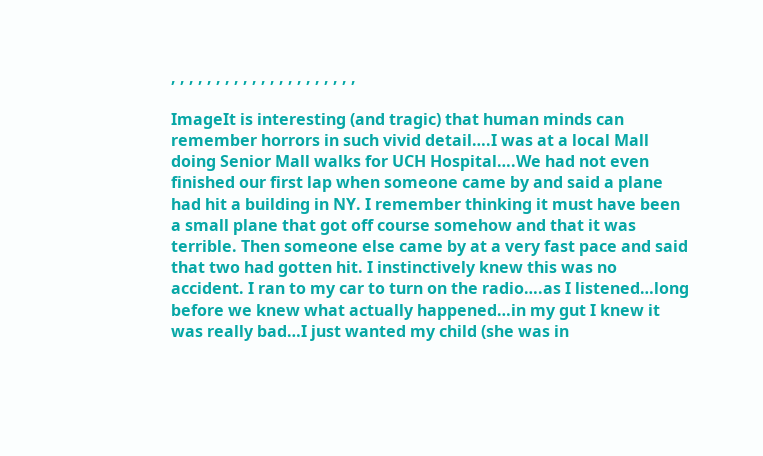, , , , , , , , , , , , , , , , , , , , ,

ImageIt is interesting (and tragic) that human minds can remember horrors in such vivid detail….I was at a local Mall doing Senior Mall walks for UCH Hospital….We had not even finished our first lap when someone came by and said a plane had hit a building in NY. I remember thinking it must have been a small plane that got off course somehow and that it was terrible. Then someone else came by at a very fast pace and said that two had gotten hit. I instinctively knew this was no accident. I ran to my car to turn on the radio….as I listened…long before we knew what actually happened…in my gut I knew it was really bad…I just wanted my child (she was in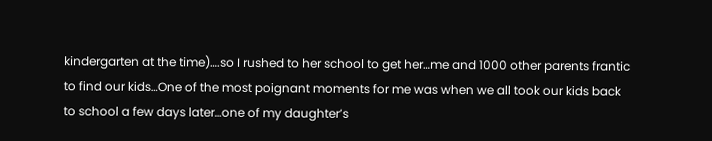kindergarten at the time)….so I rushed to her school to get her…me and 1000 other parents frantic to find our kids…One of the most poignant moments for me was when we all took our kids back to school a few days later…one of my daughter’s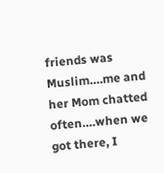friends was Muslim….me and her Mom chatted often….when we got there, I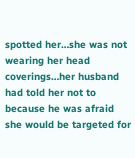spotted her…she was not wearing her head coverings…her husband had told her not to because he was afraid she would be targeted for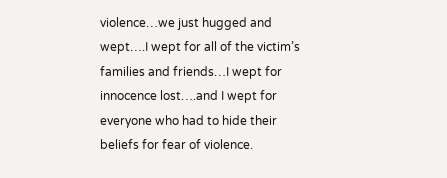violence…we just hugged and wept….I wept for all of the victim’s families and friends…I wept for innocence lost….and I wept for everyone who had to hide their beliefs for fear of violence.